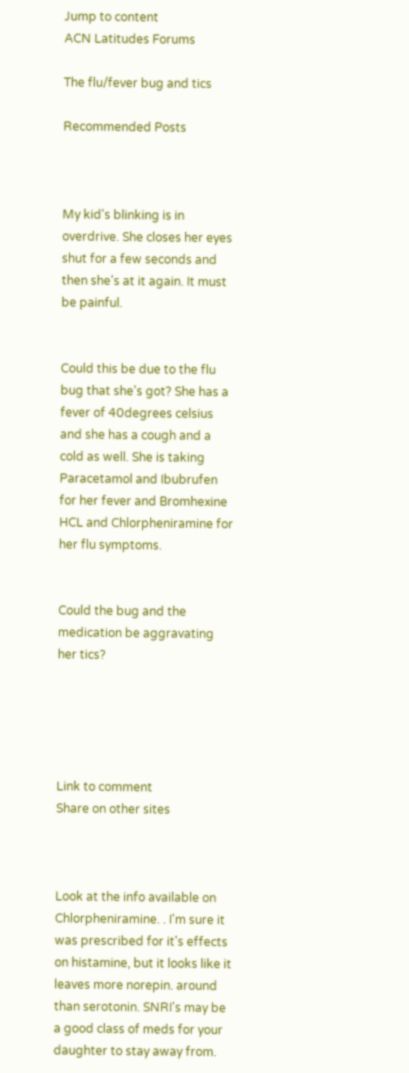Jump to content
ACN Latitudes Forums

The flu/fever bug and tics

Recommended Posts



My kid's blinking is in overdrive. She closes her eyes shut for a few seconds and then she's at it again. It must be painful.


Could this be due to the flu bug that she's got? She has a fever of 40degrees celsius and she has a cough and a cold as well. She is taking Paracetamol and Ibubrufen for her fever and Bromhexine HCL and Chlorpheniramine for her flu symptoms.


Could the bug and the medication be aggravating her tics?





Link to comment
Share on other sites



Look at the info available on Chlorpheniramine. . I'm sure it was prescribed for it's effects on histamine, but it looks like it leaves more norepin. around than serotonin. SNRI's may be a good class of meds for your daughter to stay away from.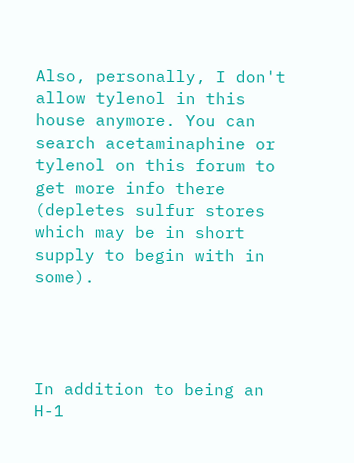Also, personally, I don't allow tylenol in this house anymore. You can search acetaminaphine or tylenol on this forum to get more info there (depletes sulfur stores which may be in short supply to begin with in some).




In addition to being an H-1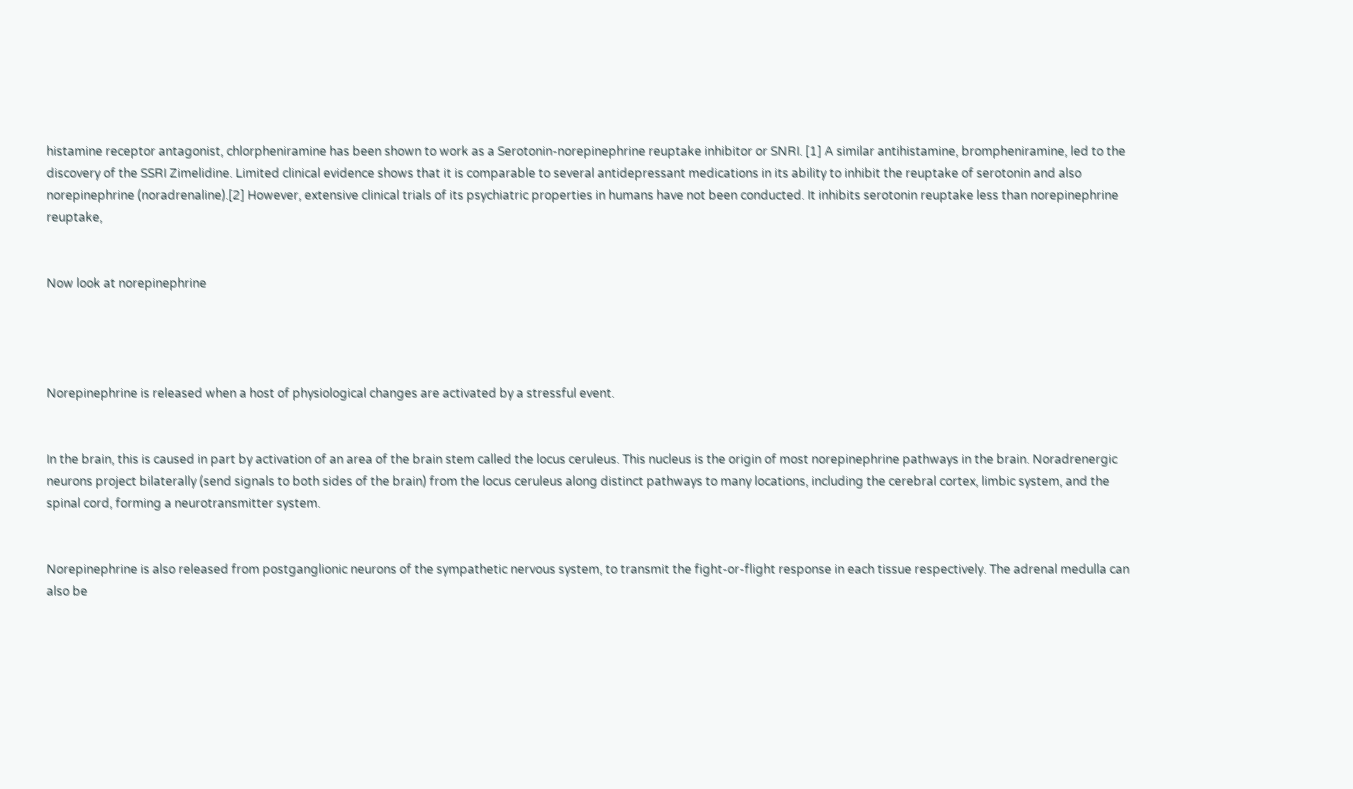histamine receptor antagonist, chlorpheniramine has been shown to work as a Serotonin-norepinephrine reuptake inhibitor or SNRI. [1] A similar antihistamine, brompheniramine, led to the discovery of the SSRI Zimelidine. Limited clinical evidence shows that it is comparable to several antidepressant medications in its ability to inhibit the reuptake of serotonin and also norepinephrine (noradrenaline).[2] However, extensive clinical trials of its psychiatric properties in humans have not been conducted. It inhibits serotonin reuptake less than norepinephrine reuptake,


Now look at norepinephrine




Norepinephrine is released when a host of physiological changes are activated by a stressful event.


In the brain, this is caused in part by activation of an area of the brain stem called the locus ceruleus. This nucleus is the origin of most norepinephrine pathways in the brain. Noradrenergic neurons project bilaterally (send signals to both sides of the brain) from the locus ceruleus along distinct pathways to many locations, including the cerebral cortex, limbic system, and the spinal cord, forming a neurotransmitter system.


Norepinephrine is also released from postganglionic neurons of the sympathetic nervous system, to transmit the fight-or-flight response in each tissue respectively. The adrenal medulla can also be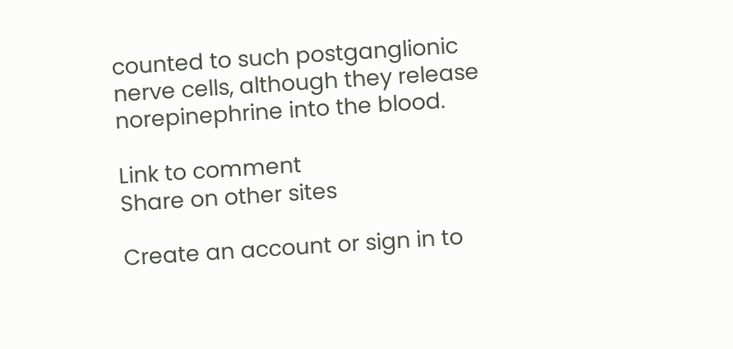counted to such postganglionic nerve cells, although they release norepinephrine into the blood.

Link to comment
Share on other sites

Create an account or sign in to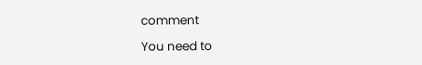comment

You need to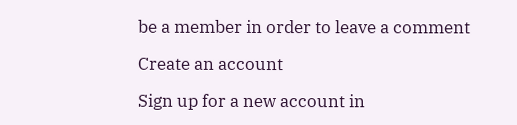be a member in order to leave a comment

Create an account

Sign up for a new account in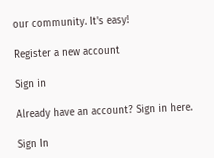our community. It's easy!

Register a new account

Sign in

Already have an account? Sign in here.

Sign In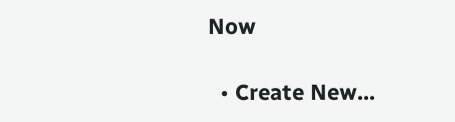Now

  • Create New...